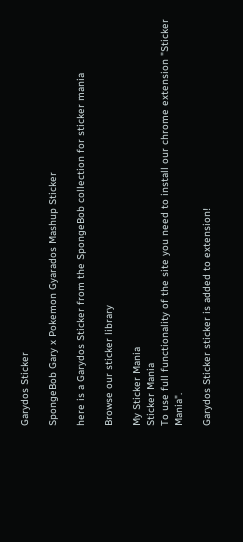Garydos Sticker

SpongeBob Gary x Pokemon Gyarados Mashup Sticker

here is a Garydos Sticker from the SpongeBob collection for sticker mania

Browse our sticker library

My Sticker Mania
Sticker Mania
To use full functionality of the site you need to install our chrome extension "Sticker Mania".

Garydos Sticker sticker is added to extension!